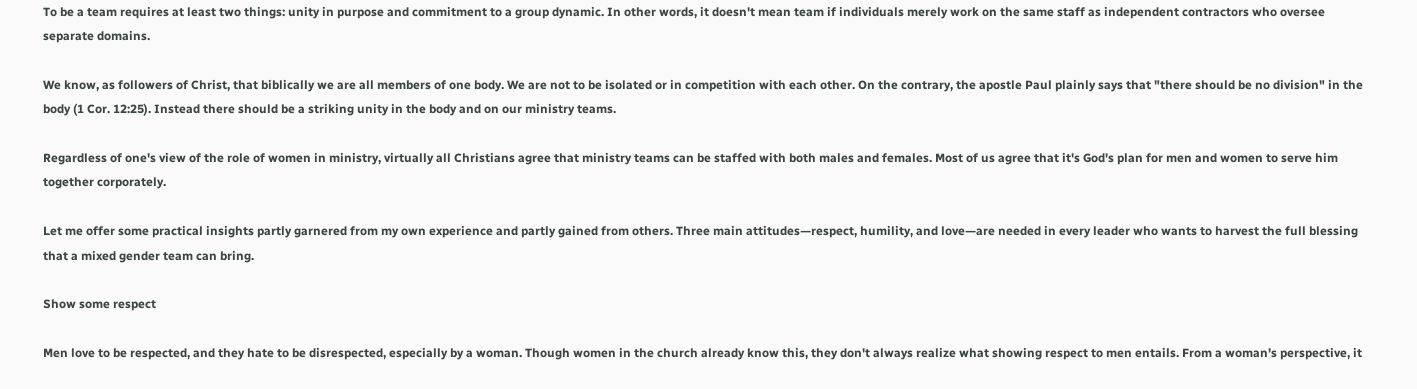To be a team requires at least two things: unity in purpose and commitment to a group dynamic. In other words, it doesn't mean team if individuals merely work on the same staff as independent contractors who oversee separate domains.

We know, as followers of Christ, that biblically we are all members of one body. We are not to be isolated or in competition with each other. On the contrary, the apostle Paul plainly says that "there should be no division" in the body (1 Cor. 12:25). Instead there should be a striking unity in the body and on our ministry teams.

Regardless of one's view of the role of women in ministry, virtually all Christians agree that ministry teams can be staffed with both males and females. Most of us agree that it's God's plan for men and women to serve him together corporately.

Let me offer some practical insights partly garnered from my own experience and partly gained from others. Three main attitudes—respect, humility, and love—are needed in every leader who wants to harvest the full blessing that a mixed gender team can bring.

Show some respect

Men love to be respected, and they hate to be disrespected, especially by a woman. Though women in the church already know this, they don't always realize what showing respect to men entails. From a woman's perspective, it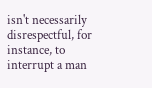isn't necessarily disrespectful, for instance, to interrupt a man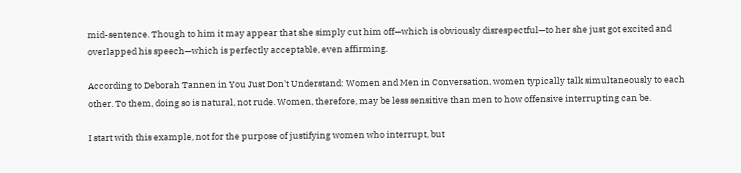mid-sentence. Though to him it may appear that she simply cut him off—which is obviously disrespectful—to her she just got excited and overlapped his speech—which is perfectly acceptable, even affirming.

According to Deborah Tannen in You Just Don't Understand: Women and Men in Conversation, women typically talk simultaneously to each other. To them, doing so is natural, not rude. Women, therefore, may be less sensitive than men to how offensive interrupting can be.

I start with this example, not for the purpose of justifying women who interrupt, but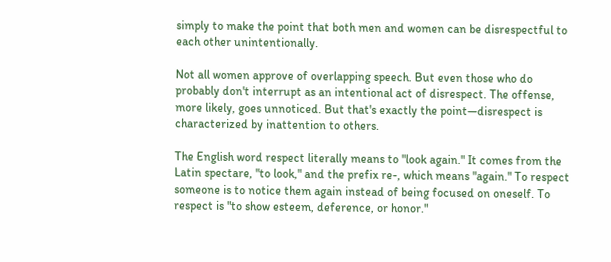simply to make the point that both men and women can be disrespectful to each other unintentionally.

Not all women approve of overlapping speech. But even those who do probably don't interrupt as an intentional act of disrespect. The offense, more likely, goes unnoticed. But that's exactly the point—disrespect is characterized by inattention to others.

The English word respect literally means to "look again." It comes from the Latin spectare, "to look," and the prefix re-, which means "again." To respect someone is to notice them again instead of being focused on oneself. To respect is "to show esteem, deference, or honor."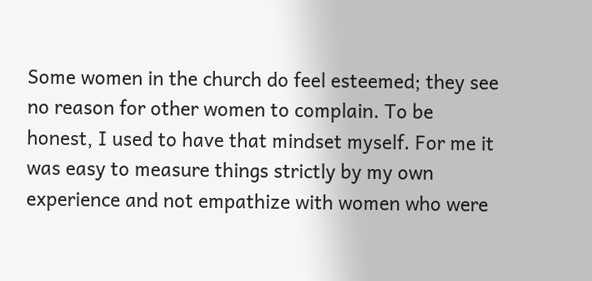Some women in the church do feel esteemed; they see no reason for other women to complain. To be honest, I used to have that mindset myself. For me it was easy to measure things strictly by my own experience and not empathize with women who were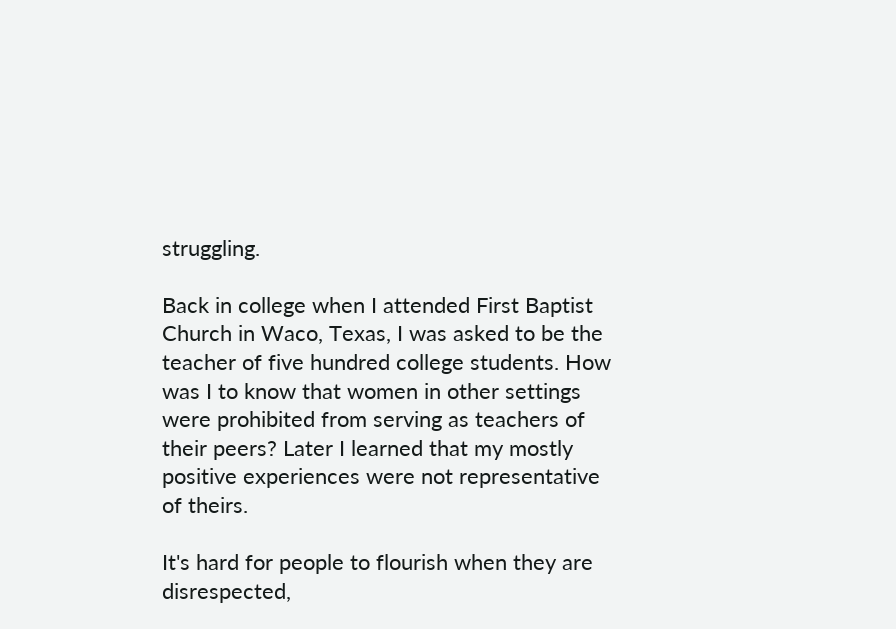struggling.

Back in college when I attended First Baptist Church in Waco, Texas, I was asked to be the teacher of five hundred college students. How was I to know that women in other settings were prohibited from serving as teachers of their peers? Later I learned that my mostly positive experiences were not representative of theirs.

It's hard for people to flourish when they are disrespected,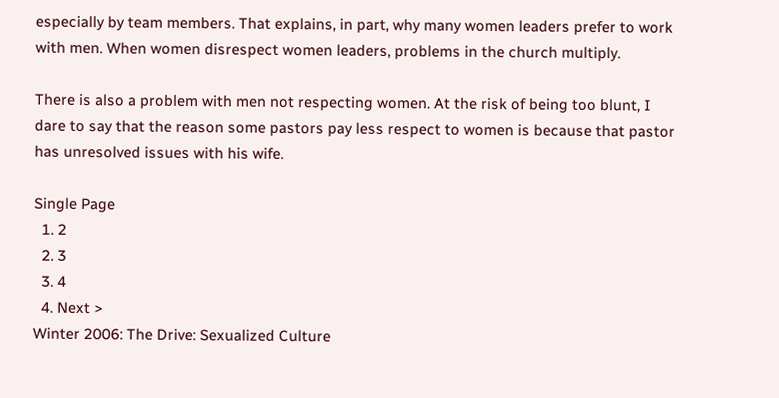especially by team members. That explains, in part, why many women leaders prefer to work with men. When women disrespect women leaders, problems in the church multiply.

There is also a problem with men not respecting women. At the risk of being too blunt, I dare to say that the reason some pastors pay less respect to women is because that pastor has unresolved issues with his wife.

Single Page
  1. 2
  2. 3
  3. 4
  4. Next >
Winter 2006: The Drive: Sexualized Culture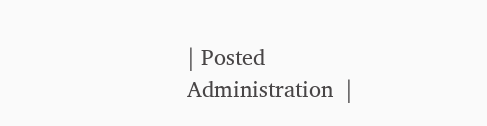| Posted
Administration  |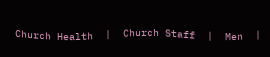Church Health  |  Church Staff  |  Men  |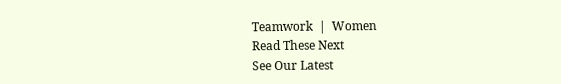Teamwork  |  Women
Read These Next
See Our Latest